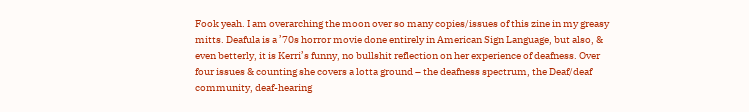Fook yeah. I am overarching the moon over so many copies/issues of this zine in my greasy mitts. Deafula is a ’70s horror movie done entirely in American Sign Language, but also, & even betterly, it is Kerri’s funny, no bullshit reflection on her experience of deafness. Over four issues & counting she covers a lotta ground – the deafness spectrum, the Deaf/deaf community, deaf-hearing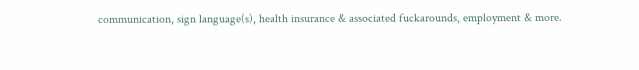communication, sign language(s), health insurance & associated fuckarounds, employment & more.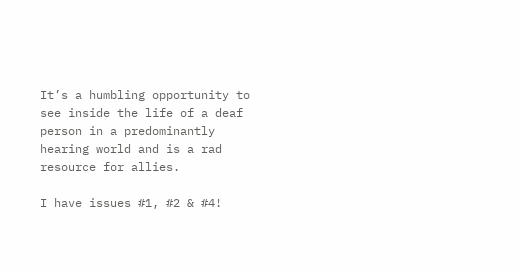It’s a humbling opportunity to see inside the life of a deaf person in a predominantly hearing world and is a rad resource for allies.

I have issues #1, #2 & #4!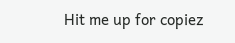Hit me up for copiez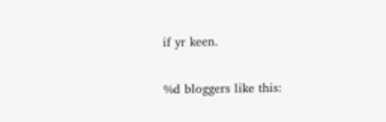if yr keen.

%d bloggers like this: